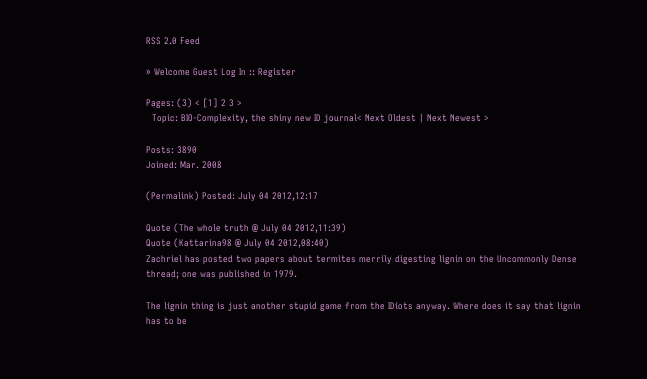RSS 2.0 Feed

» Welcome Guest Log In :: Register

Pages: (3) < [1] 2 3 >
  Topic: BIO-Complexity, the shiny new ID journal< Next Oldest | Next Newest >

Posts: 3890
Joined: Mar. 2008

(Permalink) Posted: July 04 2012,12:17

Quote (The whole truth @ July 04 2012,11:39)
Quote (Kattarina98 @ July 04 2012,08:40)
Zachriel has posted two papers about termites merrily digesting lignin on the Uncommonly Dense thread; one was published in 1979.

The lignin thing is just another stupid game from the IDiots anyway. Where does it say that lignin has to be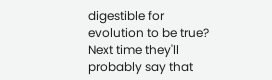digestible for evolution to be true? Next time they'll probably say that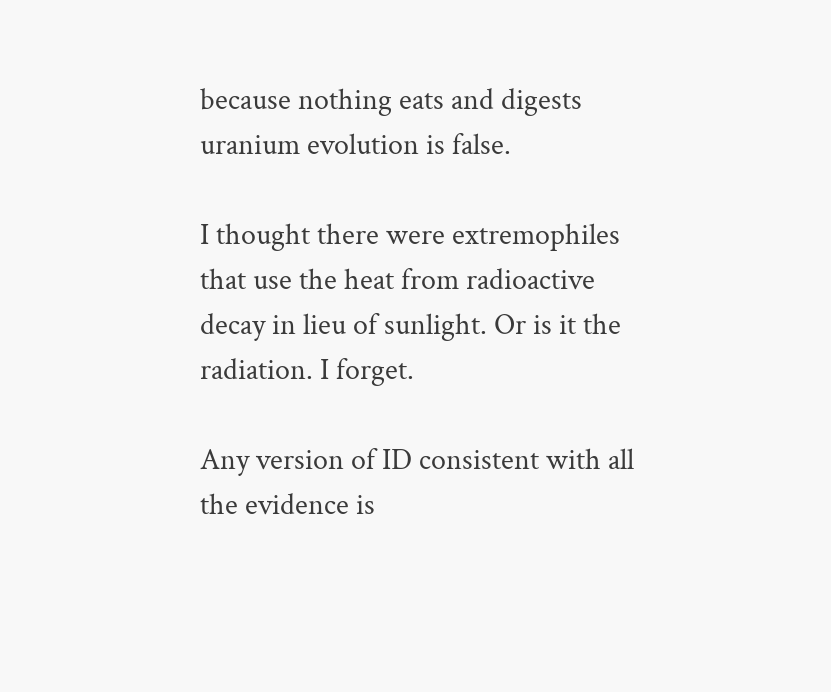because nothing eats and digests uranium evolution is false.

I thought there were extremophiles that use the heat from radioactive decay in lieu of sunlight. Or is it the radiation. I forget.

Any version of ID consistent with all the evidence is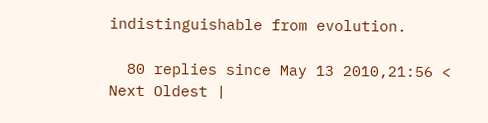indistinguishable from evolution.

  80 replies since May 13 2010,21:56 < Next Oldest |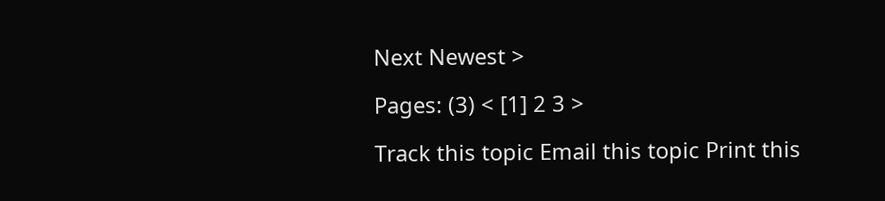Next Newest >

Pages: (3) < [1] 2 3 >

Track this topic Email this topic Print this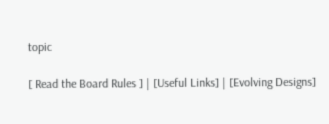topic

[ Read the Board Rules ] | [Useful Links] | [Evolving Designs]